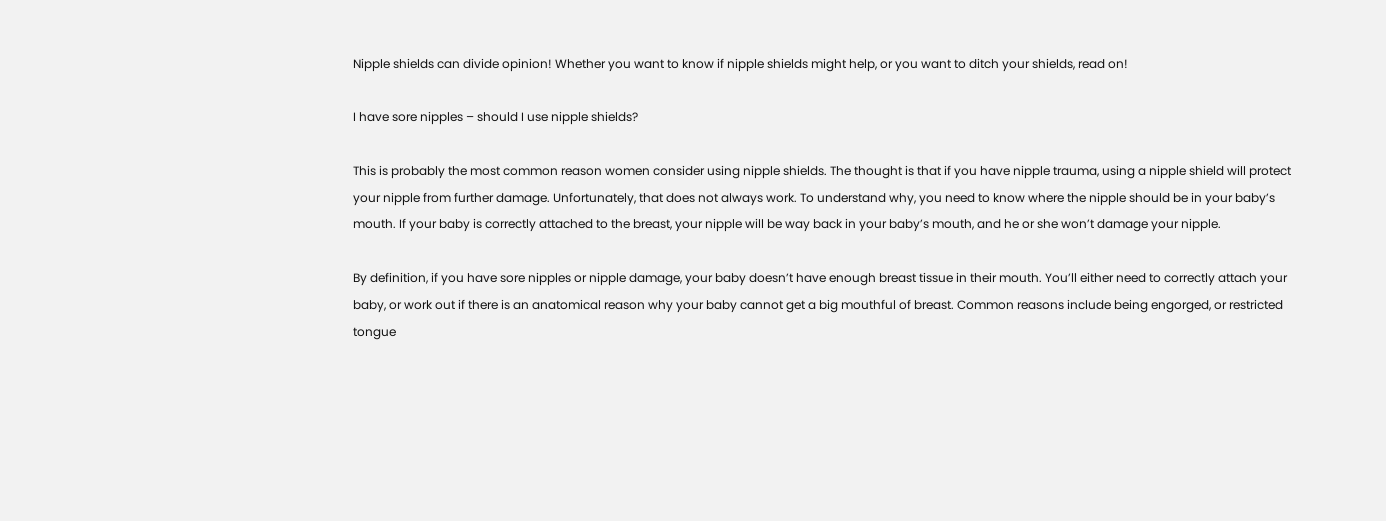Nipple shields can divide opinion! Whether you want to know if nipple shields might help, or you want to ditch your shields, read on!

I have sore nipples – should I use nipple shields?

This is probably the most common reason women consider using nipple shields. The thought is that if you have nipple trauma, using a nipple shield will protect your nipple from further damage. Unfortunately, that does not always work. To understand why, you need to know where the nipple should be in your baby’s mouth. If your baby is correctly attached to the breast, your nipple will be way back in your baby’s mouth, and he or she won’t damage your nipple.

By definition, if you have sore nipples or nipple damage, your baby doesn’t have enough breast tissue in their mouth. You’ll either need to correctly attach your baby, or work out if there is an anatomical reason why your baby cannot get a big mouthful of breast. Common reasons include being engorged, or restricted tongue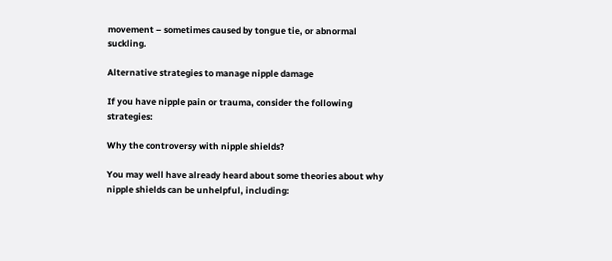movement – sometimes caused by tongue tie, or abnormal suckling.

Alternative strategies to manage nipple damage

If you have nipple pain or trauma, consider the following strategies:

Why the controversy with nipple shields?

You may well have already heard about some theories about why nipple shields can be unhelpful, including: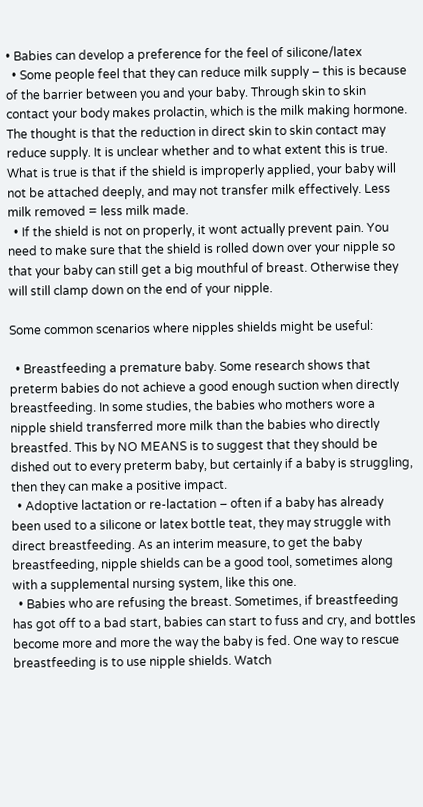• Babies can develop a preference for the feel of silicone/latex
  • Some people feel that they can reduce milk supply – this is because of the barrier between you and your baby. Through skin to skin contact your body makes prolactin, which is the milk making hormone. The thought is that the reduction in direct skin to skin contact may reduce supply. It is unclear whether and to what extent this is true. What is true is that if the shield is improperly applied, your baby will not be attached deeply, and may not transfer milk effectively. Less milk removed = less milk made.
  • If the shield is not on properly, it wont actually prevent pain. You need to make sure that the shield is rolled down over your nipple so that your baby can still get a big mouthful of breast. Otherwise they will still clamp down on the end of your nipple.

Some common scenarios where nipples shields might be useful:

  • Breastfeeding a premature baby. Some research shows that preterm babies do not achieve a good enough suction when directly breastfeeding. In some studies, the babies who mothers wore a nipple shield transferred more milk than the babies who directly breastfed. This by NO MEANS is to suggest that they should be dished out to every preterm baby, but certainly if a baby is struggling, then they can make a positive impact.
  • Adoptive lactation or re-lactation – often if a baby has already been used to a silicone or latex bottle teat, they may struggle with direct breastfeeding. As an interim measure, to get the baby breastfeeding, nipple shields can be a good tool, sometimes along with a supplemental nursing system, like this one.
  • Babies who are refusing the breast. Sometimes, if breastfeeding has got off to a bad start, babies can start to fuss and cry, and bottles become more and more the way the baby is fed. One way to rescue breastfeeding is to use nipple shields. Watch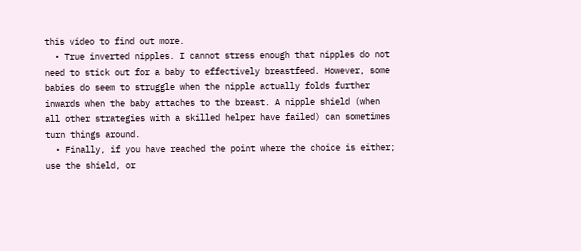this video to find out more.
  • True inverted nipples. I cannot stress enough that nipples do not need to stick out for a baby to effectively breastfeed. However, some babies do seem to struggle when the nipple actually folds further inwards when the baby attaches to the breast. A nipple shield (when all other strategies with a skilled helper have failed) can sometimes turn things around.
  • Finally, if you have reached the point where the choice is either; use the shield, or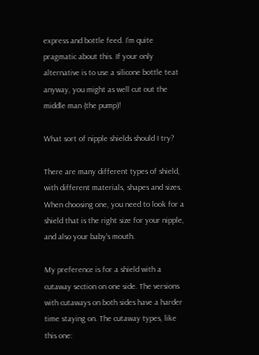express and bottle feed. I’m quite pragmatic about this. If your only alternative is to use a silicone bottle teat anyway, you might as well cut out the middle man (the pump)!

What sort of nipple shields should I try?

There are many different types of shield, with different materials, shapes and sizes. When choosing one, you need to look for a shield that is the right size for your nipple, and also your baby’s mouth.

My preference is for a shield with a cutaway section on one side. The versions with cutaways on both sides have a harder time staying on. The cutaway types, like this one: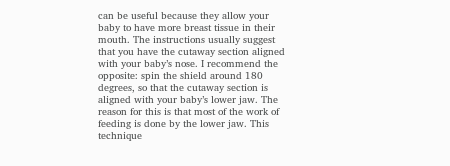can be useful because they allow your baby to have more breast tissue in their mouth. The instructions usually suggest that you have the cutaway section aligned with your baby’s nose. I recommend the opposite: spin the shield around 180 degrees, so that the cutaway section is aligned with your baby’s lower jaw. The reason for this is that most of the work of feeding is done by the lower jaw. This technique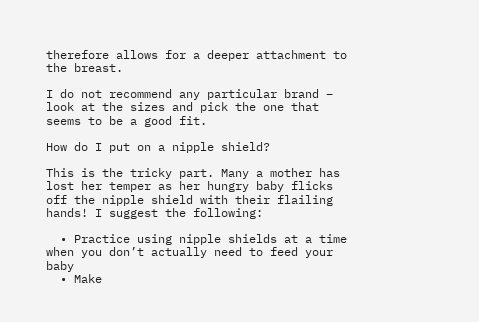therefore allows for a deeper attachment to the breast.

I do not recommend any particular brand – look at the sizes and pick the one that seems to be a good fit.

How do I put on a nipple shield?

This is the tricky part. Many a mother has lost her temper as her hungry baby flicks off the nipple shield with their flailing hands! I suggest the following:

  • Practice using nipple shields at a time when you don’t actually need to feed your baby
  • Make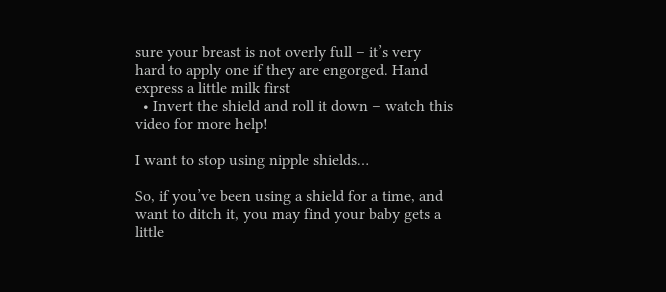sure your breast is not overly full – it’s very hard to apply one if they are engorged. Hand express a little milk first
  • Invert the shield and roll it down – watch this video for more help!

I want to stop using nipple shields…

So, if you’ve been using a shield for a time, and want to ditch it, you may find your baby gets a little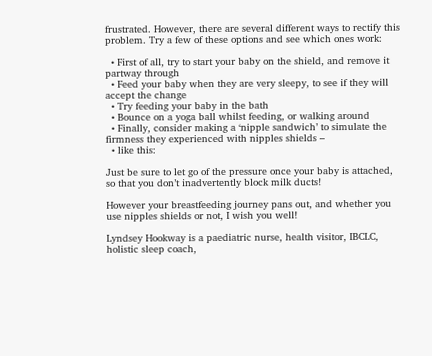frustrated. However, there are several different ways to rectify this problem. Try a few of these options and see which ones work:

  • First of all, try to start your baby on the shield, and remove it partway through
  • Feed your baby when they are very sleepy, to see if they will accept the change
  • Try feeding your baby in the bath
  • Bounce on a yoga ball whilst feeding, or walking around
  • Finally, consider making a ‘nipple sandwich’ to simulate the firmness they experienced with nipples shields –
  • like this:

Just be sure to let go of the pressure once your baby is attached, so that you don’t inadvertently block milk ducts!

However your breastfeeding journey pans out, and whether you use nipples shields or not, I wish you well!

Lyndsey Hookway is a paediatric nurse, health visitor, IBCLC, holistic sleep coach,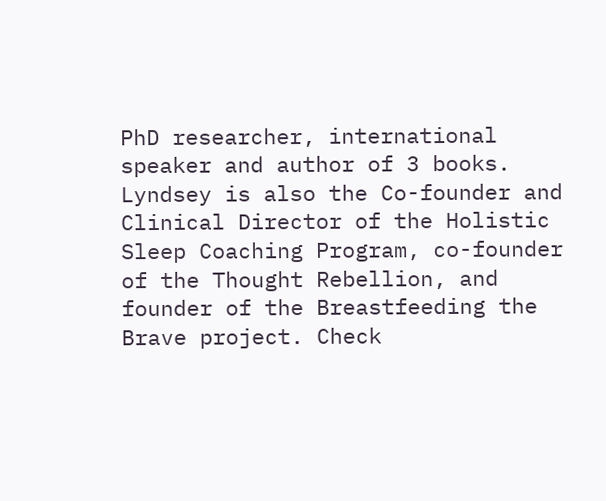PhD researcher, international speaker and author of 3 books. Lyndsey is also the Co-founder and Clinical Director of the Holistic Sleep Coaching Program, co-founder of the Thought Rebellion, and founder of the Breastfeeding the Brave project. Check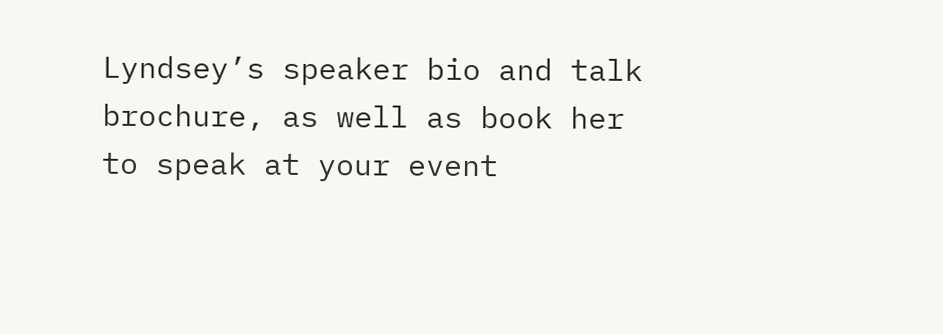Lyndsey’s speaker bio and talk brochure, as well as book her to speak at your event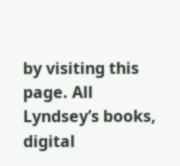by visiting this page. All Lyndsey’s books, digital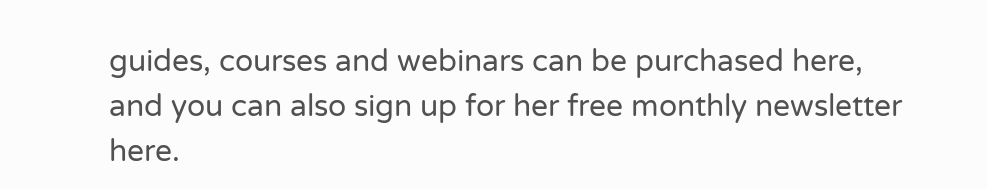guides, courses and webinars can be purchased here, and you can also sign up for her free monthly newsletter here.